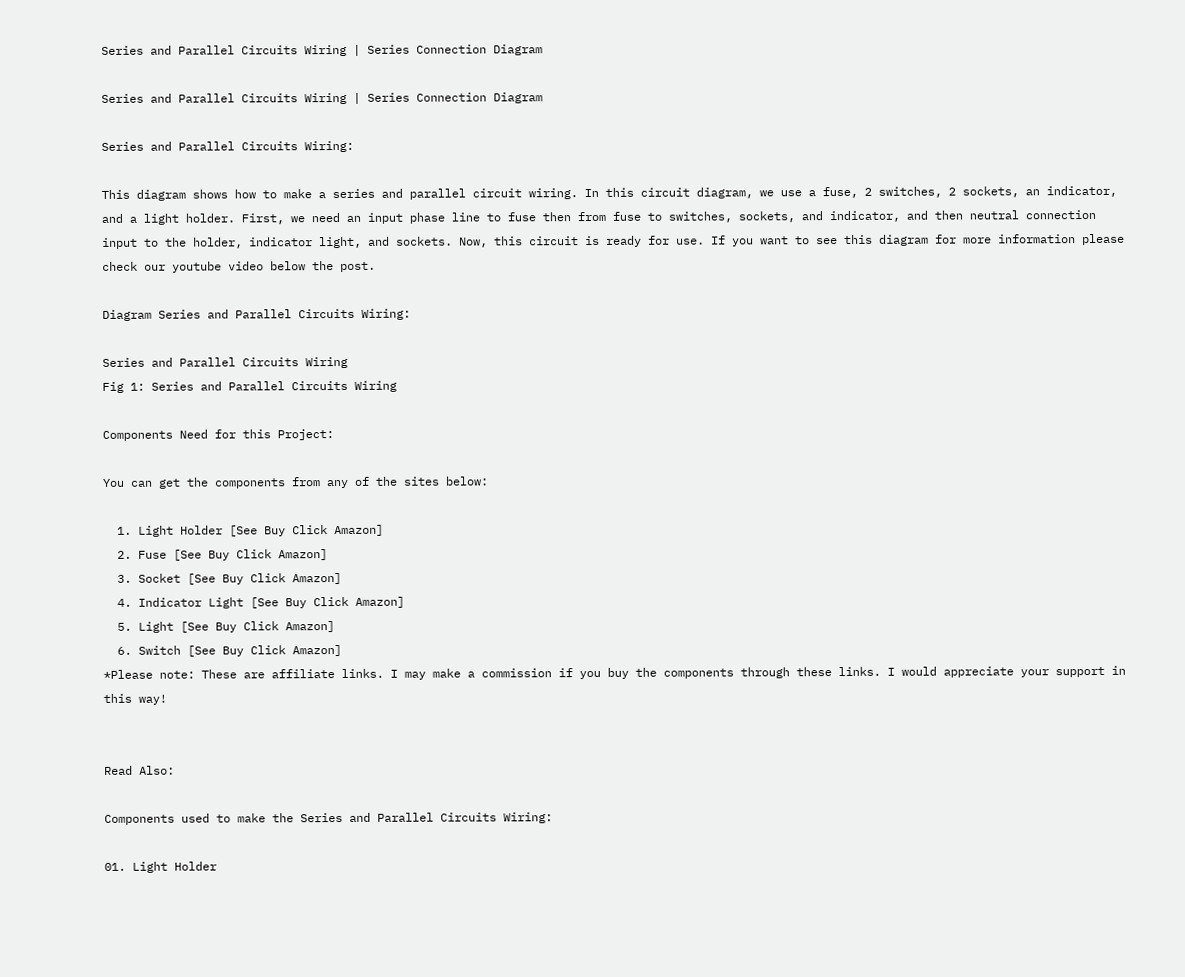Series and Parallel Circuits Wiring | Series Connection Diagram

Series and Parallel Circuits Wiring | Series Connection Diagram

Series and Parallel Circuits Wiring:

This diagram shows how to make a series and parallel circuit wiring. In this circuit diagram, we use a fuse, 2 switches, 2 sockets, an indicator, and a light holder. First, we need an input phase line to fuse then from fuse to switches, sockets, and indicator, and then neutral connection input to the holder, indicator light, and sockets. Now, this circuit is ready for use. If you want to see this diagram for more information please check our youtube video below the post.

Diagram Series and Parallel Circuits Wiring:

Series and Parallel Circuits Wiring
Fig 1: Series and Parallel Circuits Wiring

Components Need for this Project:

You can get the components from any of the sites below:

  1. Light Holder [See Buy Click Amazon]
  2. Fuse [See Buy Click Amazon]
  3. Socket [See Buy Click Amazon]
  4. Indicator Light [See Buy Click Amazon]
  5. Light [See Buy Click Amazon]
  6. Switch [See Buy Click Amazon]
*Please note: These are affiliate links. I may make a commission if you buy the components through these links. I would appreciate your support in this way!


Read Also:

Components used to make the Series and Parallel Circuits Wiring:

01. Light Holder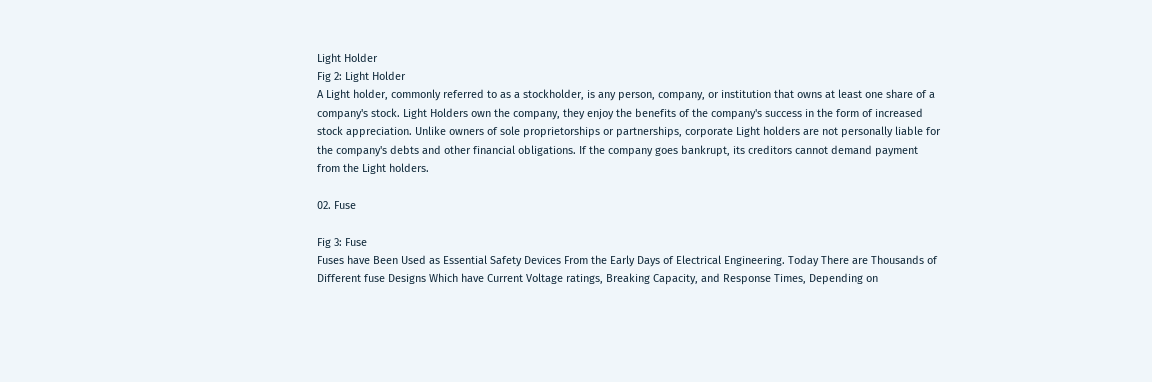Light Holder
Fig 2: Light Holder
A Light holder, commonly referred to as a stockholder, is any person, company, or institution that owns at least one share of a company's stock. Light Holders own the company, they enjoy the benefits of the company's success in the form of increased stock appreciation. Unlike owners of sole proprietorships or partnerships, corporate Light holders are not personally liable for the company's debts and other financial obligations. If the company goes bankrupt, its creditors cannot demand payment from the Light holders.

02. Fuse

Fig 3: Fuse
Fuses have Been Used as Essential Safety Devices From the Early Days of Electrical Engineering. Today There are Thousands of Different fuse Designs Which have Current Voltage ratings, Breaking Capacity, and Response Times, Depending on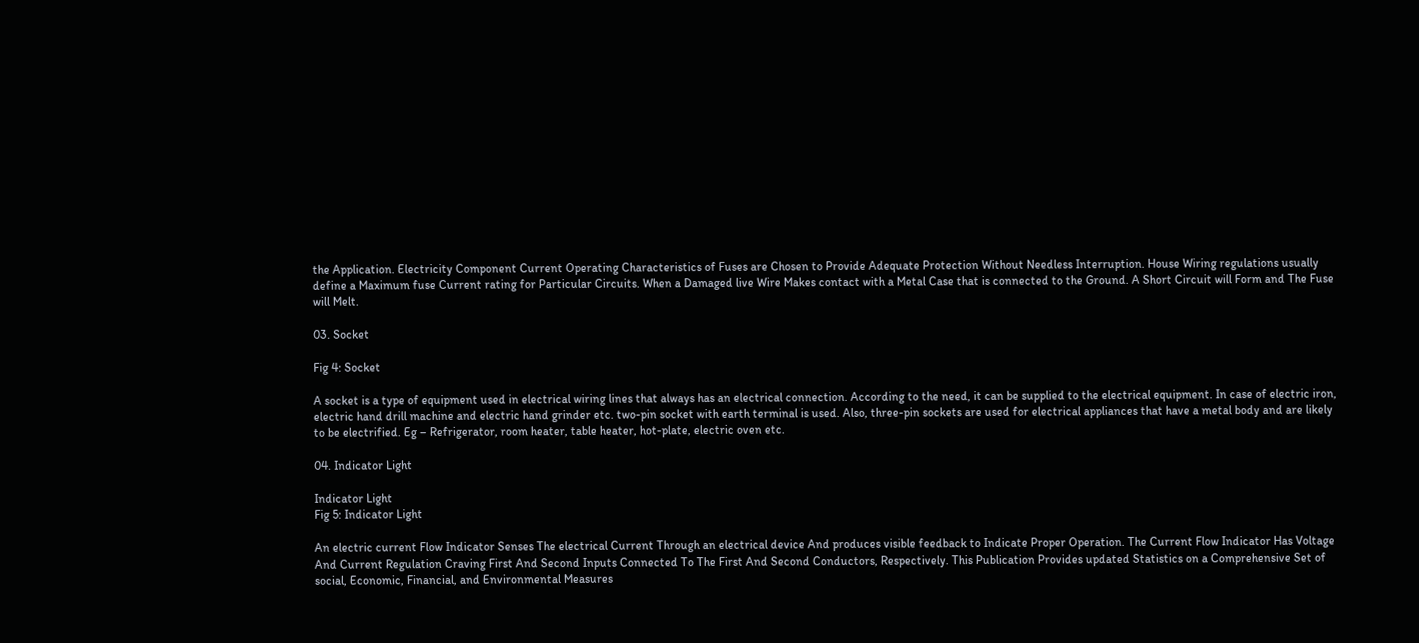the Application. Electricity Component Current Operating Characteristics of Fuses are Chosen to Provide Adequate Protection Without Needless Interruption. House Wiring regulations usually define a Maximum fuse Current rating for Particular Circuits. When a Damaged live Wire Makes contact with a Metal Case that is connected to the Ground. A Short Circuit will Form and The Fuse will Melt.

03. Socket

Fig 4: Socket

A socket is a type of equipment used in electrical wiring lines that always has an electrical connection. According to the need, it can be supplied to the electrical equipment. In case of electric iron, electric hand drill machine and electric hand grinder etc. two-pin socket with earth terminal is used. Also, three-pin sockets are used for electrical appliances that have a metal body and are likely to be electrified. Eg – Refrigerator, room heater, table heater, hot-plate, electric oven etc.

04. Indicator Light

Indicator Light
Fig 5: Indicator Light

An electric current Flow Indicator Senses The electrical Current Through an electrical device And produces visible feedback to Indicate Proper Operation. The Current Flow Indicator Has Voltage And Current Regulation Craving First And Second Inputs Connected To The First And Second Conductors, Respectively. This Publication Provides updated Statistics on a Comprehensive Set of social, Economic, Financial, and Environmental Measures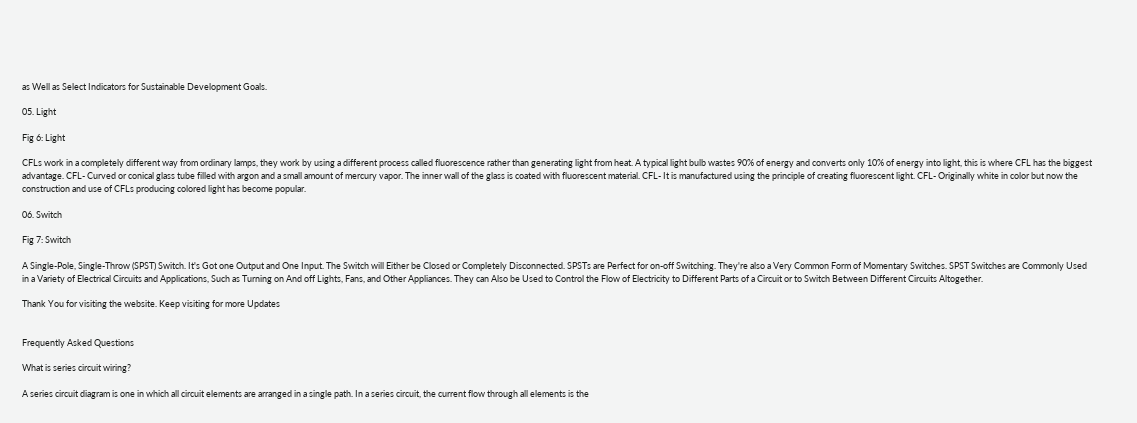as Well as Select Indicators for Sustainable Development Goals.

05. Light

Fig 6: Light

CFLs work in a completely different way from ordinary lamps, they work by using a different process called fluorescence rather than generating light from heat. A typical light bulb wastes 90% of energy and converts only 10% of energy into light, this is where CFL has the biggest advantage. CFL- Curved or conical glass tube filled with argon and a small amount of mercury vapor. The inner wall of the glass is coated with fluorescent material. CFL- It is manufactured using the principle of creating fluorescent light. CFL- Originally white in color but now the construction and use of CFLs producing colored light has become popular.

06. Switch

Fig 7: Switch

A Single-Pole, Single-Throw (SPST) Switch. It's Got one Output and One Input. The Switch will Either be Closed or Completely Disconnected. SPSTs are Perfect for on-off Switching. They're also a Very Common Form of Momentary Switches. SPST Switches are Commonly Used in a Variety of Electrical Circuits and Applications, Such as Turning on And off Lights, Fans, and Other Appliances. They can Also be Used to Control the Flow of Electricity to Different Parts of a Circuit or to Switch Between Different Circuits Altogether.

Thank You for visiting the website. Keep visiting for more Updates


Frequently Asked Questions

What is series circuit wiring?

A series circuit diagram is one in which all circuit elements are arranged in a single path. In a series circuit, the current flow through all elements is the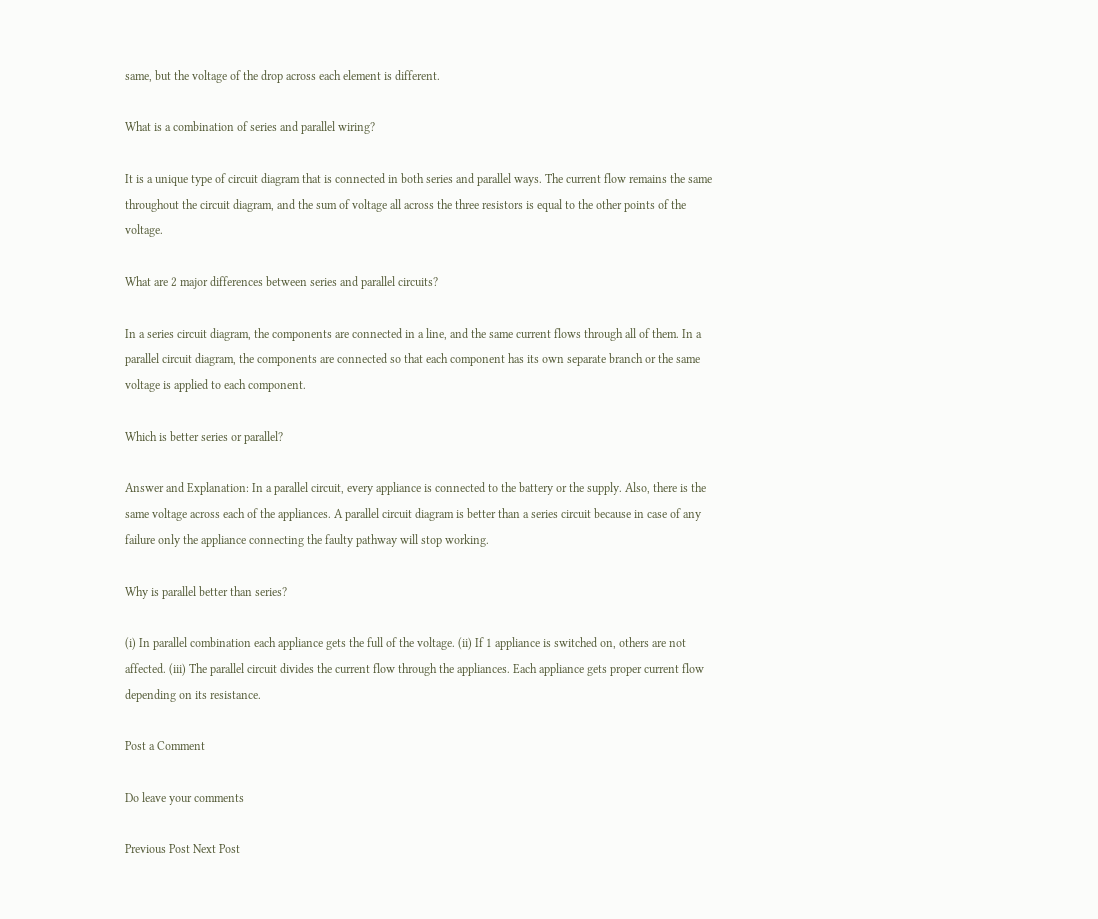same, but the voltage of the drop across each element is different.

What is a combination of series and parallel wiring?

It is a unique type of circuit diagram that is connected in both series and parallel ways. The current flow remains the same throughout the circuit diagram, and the sum of voltage all across the three resistors is equal to the other points of the voltage.

What are 2 major differences between series and parallel circuits?

In a series circuit diagram, the components are connected in a line, and the same current flows through all of them. In a parallel circuit diagram, the components are connected so that each component has its own separate branch or the same voltage is applied to each component.

Which is better series or parallel?

Answer and Explanation: In a parallel circuit, every appliance is connected to the battery or the supply. Also, there is the same voltage across each of the appliances. A parallel circuit diagram is better than a series circuit because in case of any failure only the appliance connecting the faulty pathway will stop working.

Why is parallel better than series?

(i) In parallel combination each appliance gets the full of the voltage. (ii) If 1 appliance is switched on, others are not affected. (iii) The parallel circuit divides the current flow through the appliances. Each appliance gets proper current flow depending on its resistance.

Post a Comment

Do leave your comments

Previous Post Next Post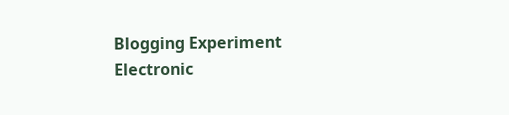Blogging Experiment
Electronic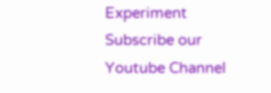Experiment Subscribe our Youtube Channel